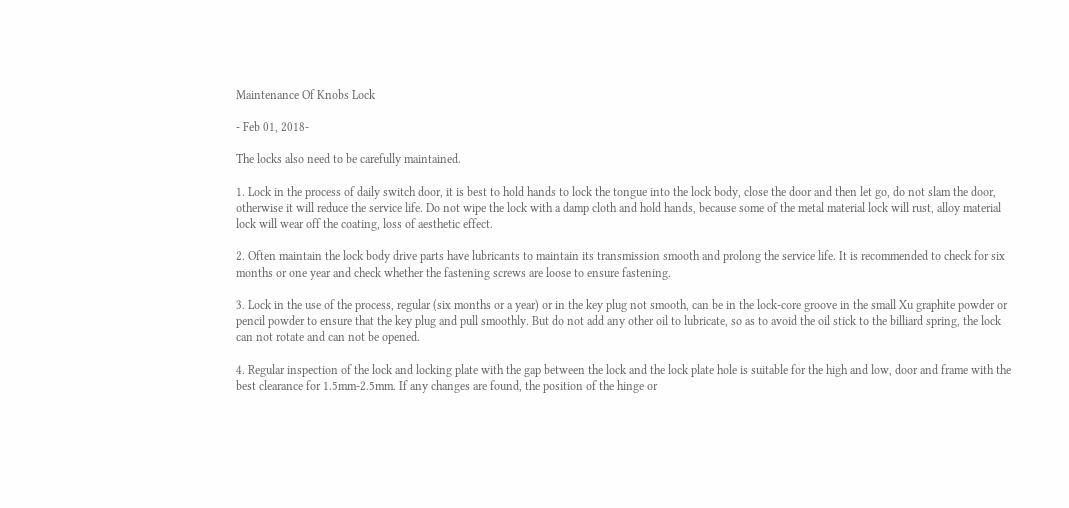Maintenance Of Knobs Lock

- Feb 01, 2018-

The locks also need to be carefully maintained.

1. Lock in the process of daily switch door, it is best to hold hands to lock the tongue into the lock body, close the door and then let go, do not slam the door, otherwise it will reduce the service life. Do not wipe the lock with a damp cloth and hold hands, because some of the metal material lock will rust, alloy material lock will wear off the coating, loss of aesthetic effect.

2. Often maintain the lock body drive parts have lubricants to maintain its transmission smooth and prolong the service life. It is recommended to check for six months or one year and check whether the fastening screws are loose to ensure fastening.

3. Lock in the use of the process, regular (six months or a year) or in the key plug not smooth, can be in the lock-core groove in the small Xu graphite powder or pencil powder to ensure that the key plug and pull smoothly. But do not add any other oil to lubricate, so as to avoid the oil stick to the billiard spring, the lock can not rotate and can not be opened.

4. Regular inspection of the lock and locking plate with the gap between the lock and the lock plate hole is suitable for the high and low, door and frame with the best clearance for 1.5mm-2.5mm. If any changes are found, the position of the hinge or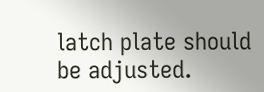latch plate should be adjusted.